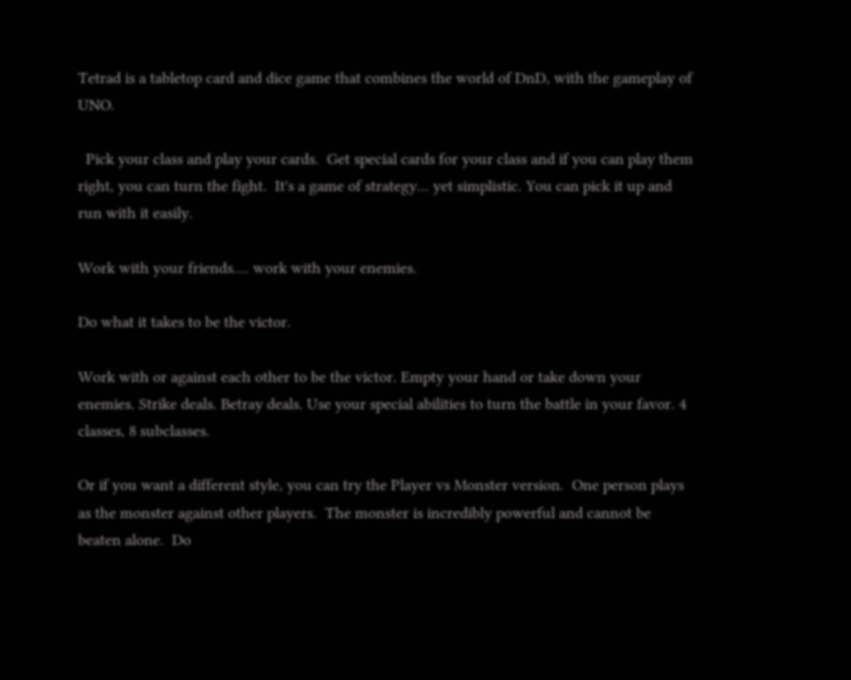Tetrad is a tabletop card and dice game that combines the world of DnD, with the gameplay of UNO.

  Pick your class and play your cards.  Get special cards for your class and if you can play them right, you can turn the fight.  It's a game of strategy... yet simplistic. You can pick it up and run with it easily.

Work with your friends.... work with your enemies.

Do what it takes to be the victor.

Work with or against each other to be the victor. Empty your hand or take down your enemies. Strike deals. Betray deals. Use your special abilities to turn the battle in your favor. 4 classes, 8 subclasses.

Or if you want a different style, you can try the Player vs Monster version.  One person plays as the monster against other players.  The monster is incredibly powerful and cannot be beaten alone.  Do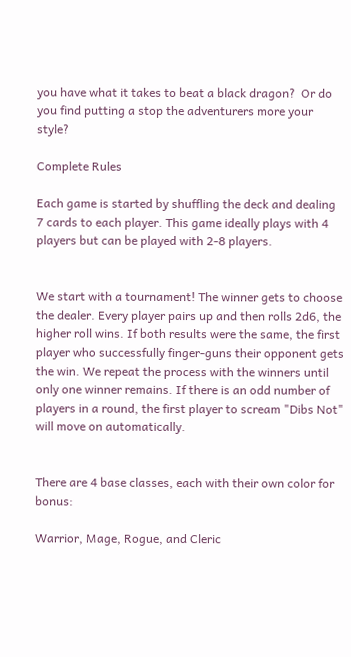you have what it takes to beat a black dragon?  Or do you find putting a stop the adventurers more your style?

Complete Rules

Each game is started by shuffling the deck and dealing 7 cards to each player. This game ideally plays with 4 players but can be played with 2-8 players.


We start with a tournament! The winner gets to choose the dealer. Every player pairs up and then rolls 2d6, the higher roll wins. If both results were the same, the first player who successfully finger-guns their opponent gets the win. We repeat the process with the winners until only one winner remains. If there is an odd number of players in a round, the first player to scream "Dibs Not" will move on automatically.


There are 4 base classes, each with their own color for bonus:

Warrior, Mage, Rogue, and Cleric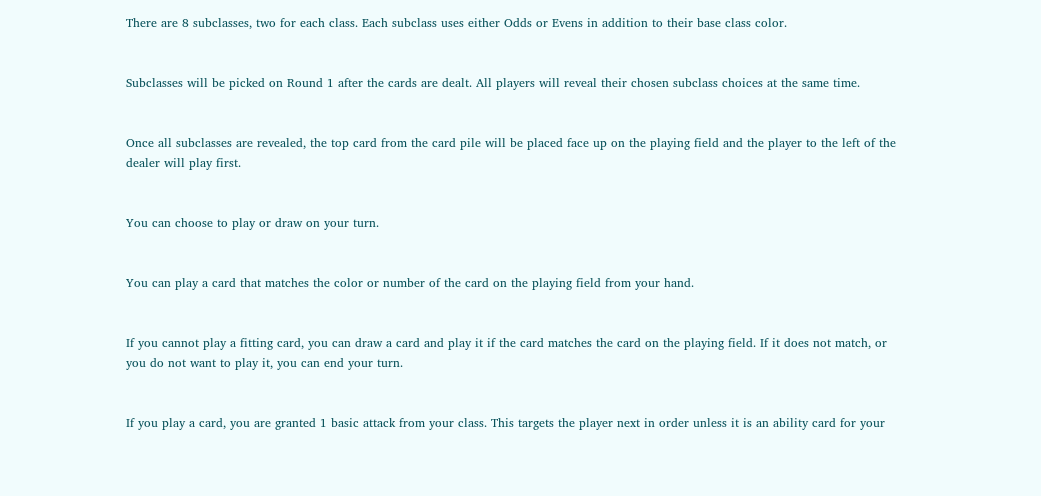There are 8 subclasses, two for each class. Each subclass uses either Odds or Evens in addition to their base class color.


Subclasses will be picked on Round 1 after the cards are dealt. All players will reveal their chosen subclass choices at the same time.


Once all subclasses are revealed, the top card from the card pile will be placed face up on the playing field and the player to the left of the dealer will play first.


You can choose to play or draw on your turn.


You can play a card that matches the color or number of the card on the playing field from your hand.


If you cannot play a fitting card, you can draw a card and play it if the card matches the card on the playing field. If it does not match, or you do not want to play it, you can end your turn.


If you play a card, you are granted 1 basic attack from your class. This targets the player next in order unless it is an ability card for your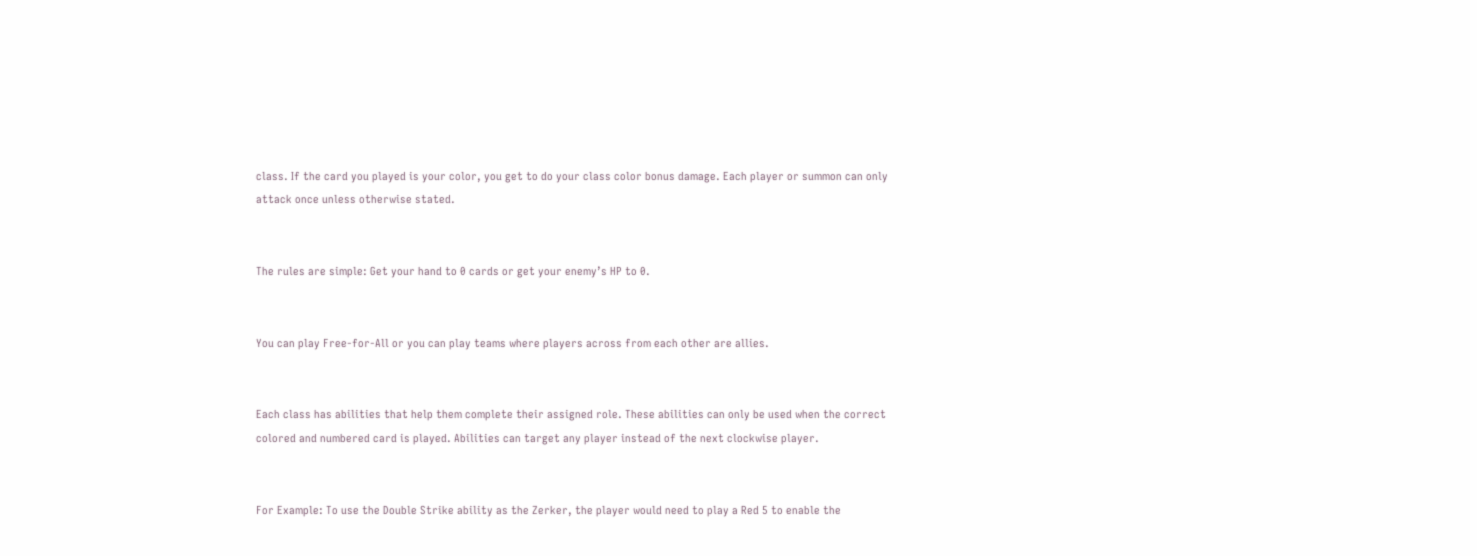class. If the card you played is your color, you get to do your class color bonus damage. Each player or summon can only attack once unless otherwise stated.


The rules are simple: Get your hand to 0 cards or get your enemy’s HP to 0.


You can play Free-for-All or you can play teams where players across from each other are allies.


Each class has abilities that help them complete their assigned role. These abilities can only be used when the correct colored and numbered card is played. Abilities can target any player instead of the next clockwise player.


For Example: To use the Double Strike ability as the Zerker, the player would need to play a Red 5 to enable the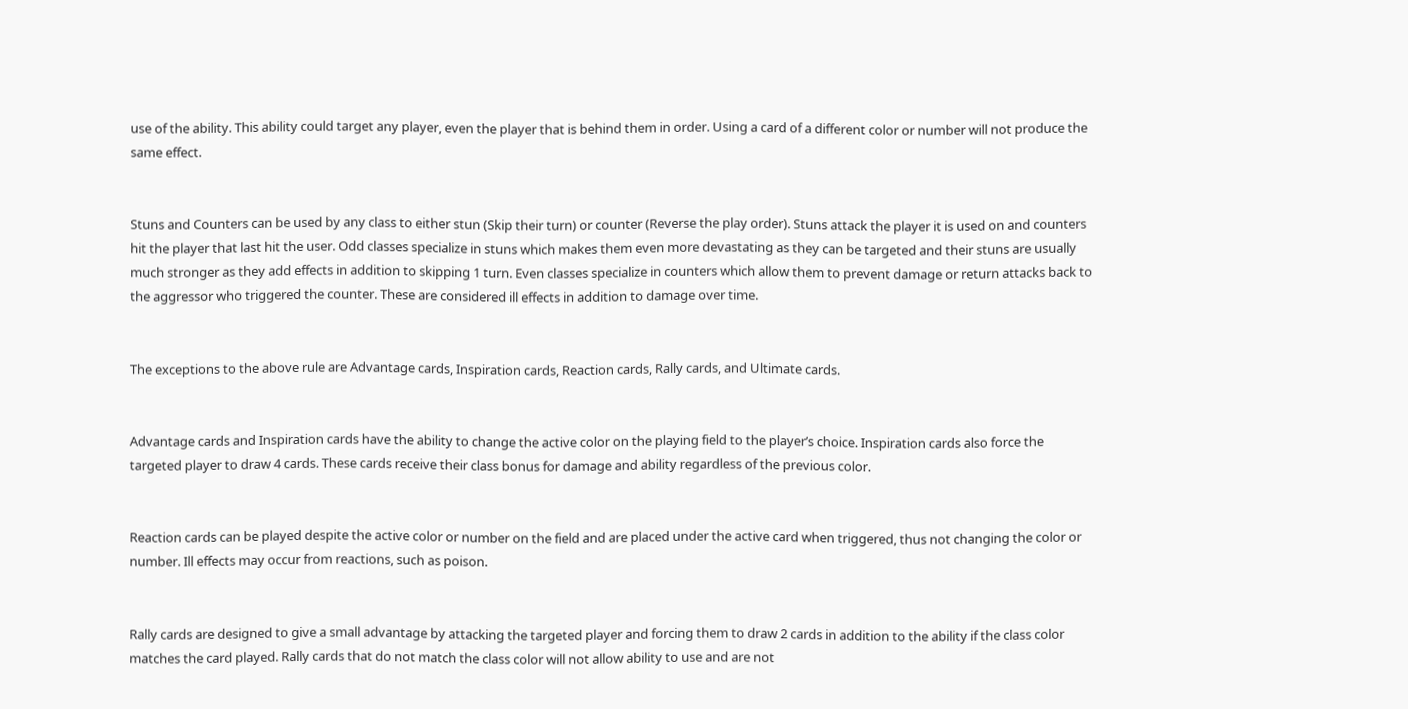use of the ability. This ability could target any player, even the player that is behind them in order. Using a card of a different color or number will not produce the same effect.


Stuns and Counters can be used by any class to either stun (Skip their turn) or counter (Reverse the play order). Stuns attack the player it is used on and counters hit the player that last hit the user. Odd classes specialize in stuns which makes them even more devastating as they can be targeted and their stuns are usually much stronger as they add effects in addition to skipping 1 turn. Even classes specialize in counters which allow them to prevent damage or return attacks back to the aggressor who triggered the counter. These are considered ill effects in addition to damage over time.


The exceptions to the above rule are Advantage cards, Inspiration cards, Reaction cards, Rally cards, and Ultimate cards.


Advantage cards and Inspiration cards have the ability to change the active color on the playing field to the player’s choice. Inspiration cards also force the targeted player to draw 4 cards. These cards receive their class bonus for damage and ability regardless of the previous color.


Reaction cards can be played despite the active color or number on the field and are placed under the active card when triggered, thus not changing the color or number. Ill effects may occur from reactions, such as poison.


Rally cards are designed to give a small advantage by attacking the targeted player and forcing them to draw 2 cards in addition to the ability if the class color matches the card played. Rally cards that do not match the class color will not allow ability to use and are not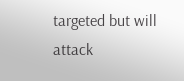targeted but will attack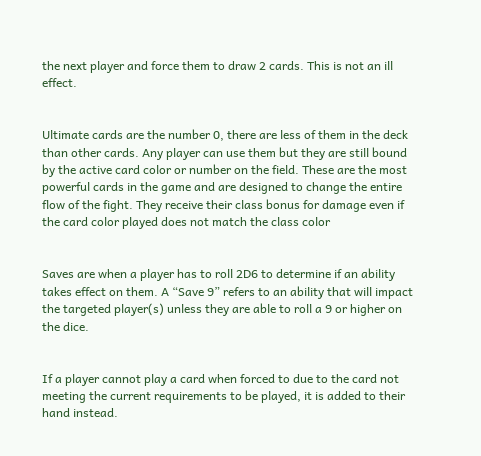the next player and force them to draw 2 cards. This is not an ill effect.


Ultimate cards are the number 0, there are less of them in the deck than other cards. Any player can use them but they are still bound by the active card color or number on the field. These are the most powerful cards in the game and are designed to change the entire flow of the fight. They receive their class bonus for damage even if the card color played does not match the class color


Saves are when a player has to roll 2D6 to determine if an ability takes effect on them. A “Save 9” refers to an ability that will impact the targeted player(s) unless they are able to roll a 9 or higher on the dice.


If a player cannot play a card when forced to due to the card not meeting the current requirements to be played, it is added to their hand instead.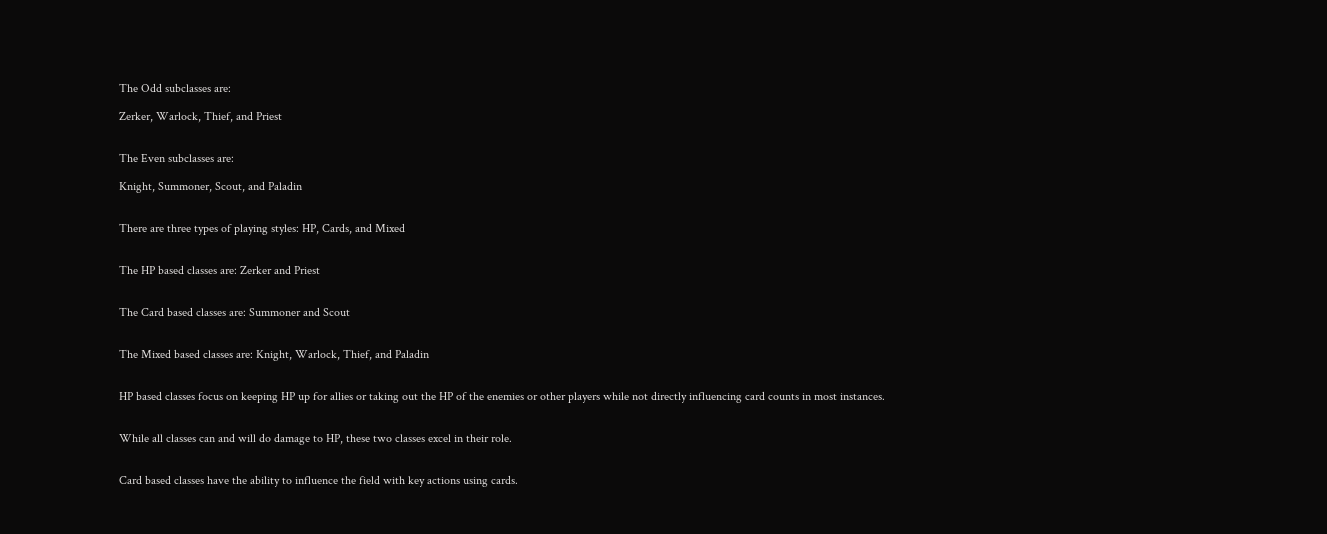The Odd subclasses are:

Zerker, Warlock, Thief, and Priest


The Even subclasses are:

Knight, Summoner, Scout, and Paladin


There are three types of playing styles: HP, Cards, and Mixed


The HP based classes are: Zerker and Priest


The Card based classes are: Summoner and Scout


The Mixed based classes are: Knight, Warlock, Thief, and Paladin


HP based classes focus on keeping HP up for allies or taking out the HP of the enemies or other players while not directly influencing card counts in most instances.


While all classes can and will do damage to HP, these two classes excel in their role.


Card based classes have the ability to influence the field with key actions using cards.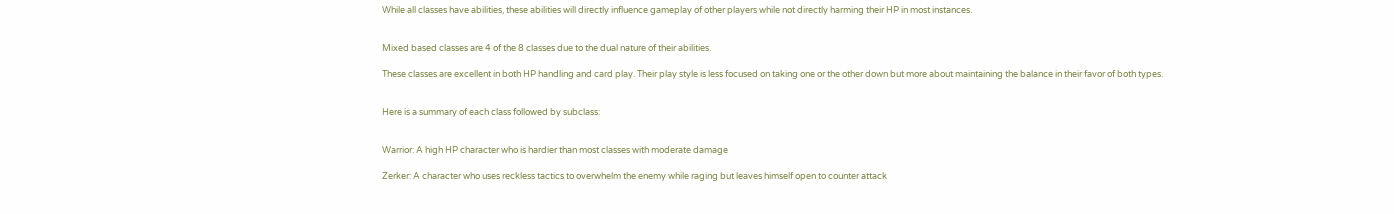While all classes have abilities, these abilities will directly influence gameplay of other players while not directly harming their HP in most instances.


Mixed based classes are 4 of the 8 classes due to the dual nature of their abilities.

These classes are excellent in both HP handling and card play. Their play style is less focused on taking one or the other down but more about maintaining the balance in their favor of both types.


Here is a summary of each class followed by subclass:


Warrior: A high HP character who is hardier than most classes with moderate damage

Zerker: A character who uses reckless tactics to overwhelm the enemy while raging but leaves himself open to counter attack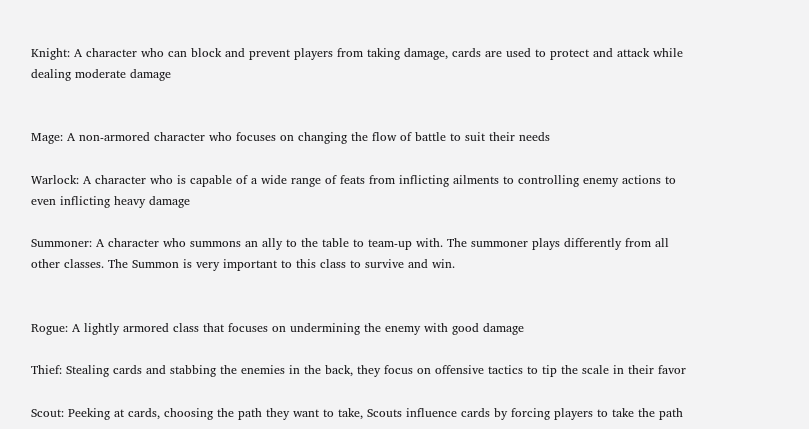Knight: A character who can block and prevent players from taking damage, cards are used to protect and attack while dealing moderate damage


Mage: A non-armored character who focuses on changing the flow of battle to suit their needs

Warlock: A character who is capable of a wide range of feats from inflicting ailments to controlling enemy actions to even inflicting heavy damage

Summoner: A character who summons an ally to the table to team-up with. The summoner plays differently from all other classes. The Summon is very important to this class to survive and win.


Rogue: A lightly armored class that focuses on undermining the enemy with good damage

Thief: Stealing cards and stabbing the enemies in the back, they focus on offensive tactics to tip the scale in their favor

Scout: Peeking at cards, choosing the path they want to take, Scouts influence cards by forcing players to take the path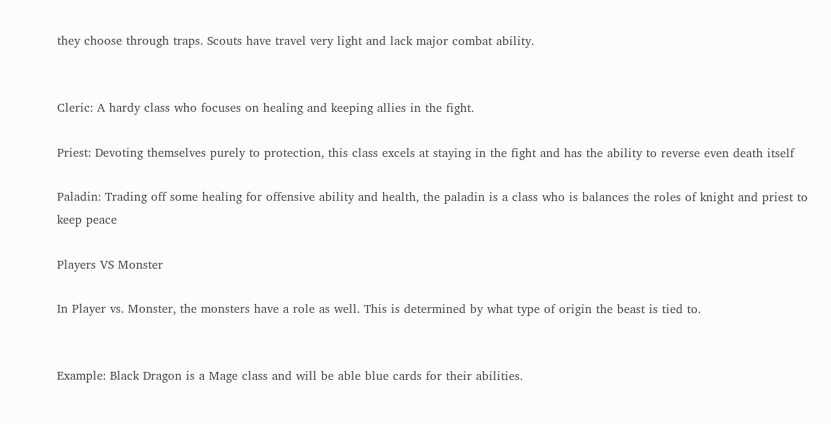they choose through traps. Scouts have travel very light and lack major combat ability.


Cleric: A hardy class who focuses on healing and keeping allies in the fight.

Priest: Devoting themselves purely to protection, this class excels at staying in the fight and has the ability to reverse even death itself

Paladin: Trading off some healing for offensive ability and health, the paladin is a class who is balances the roles of knight and priest to keep peace

Players VS Monster

In Player vs. Monster, the monsters have a role as well. This is determined by what type of origin the beast is tied to.


Example: Black Dragon is a Mage class and will be able blue cards for their abilities.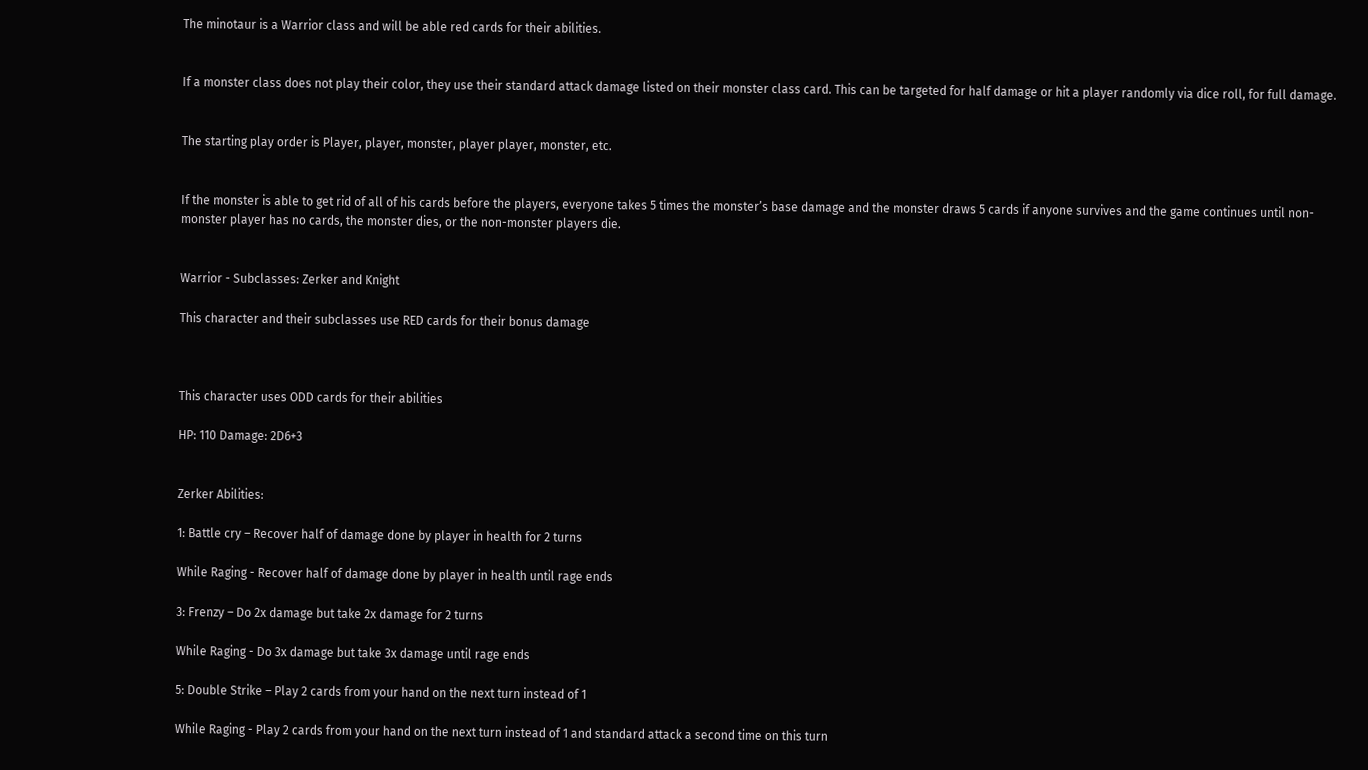The minotaur is a Warrior class and will be able red cards for their abilities.


If a monster class does not play their color, they use their standard attack damage listed on their monster class card. This can be targeted for half damage or hit a player randomly via dice roll, for full damage.


The starting play order is Player, player, monster, player player, monster, etc.


If the monster is able to get rid of all of his cards before the players, everyone takes 5 times the monster’s base damage and the monster draws 5 cards if anyone survives and the game continues until non-monster player has no cards, the monster dies, or the non-monster players die.


Warrior - Subclasses: Zerker and Knight

This character and their subclasses use RED cards for their bonus damage



This character uses ODD cards for their abilities

HP: 110 Damage: 2D6+3


Zerker Abilities:

1: Battle cry – Recover half of damage done by player in health for 2 turns

While Raging - Recover half of damage done by player in health until rage ends

3: Frenzy – Do 2x damage but take 2x damage for 2 turns

While Raging - Do 3x damage but take 3x damage until rage ends

5: Double Strike – Play 2 cards from your hand on the next turn instead of 1

While Raging - Play 2 cards from your hand on the next turn instead of 1 and standard attack a second time on this turn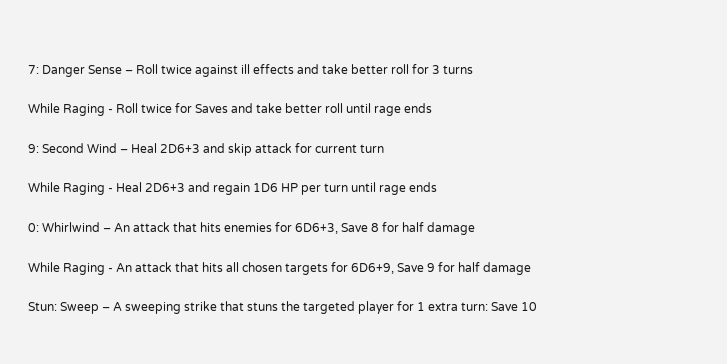7: Danger Sense – Roll twice against ill effects and take better roll for 3 turns

While Raging - Roll twice for Saves and take better roll until rage ends

9: Second Wind – Heal 2D6+3 and skip attack for current turn

While Raging - Heal 2D6+3 and regain 1D6 HP per turn until rage ends

0: Whirlwind – An attack that hits enemies for 6D6+3, Save 8 for half damage

While Raging - An attack that hits all chosen targets for 6D6+9, Save 9 for half damage

Stun: Sweep – A sweeping strike that stuns the targeted player for 1 extra turn: Save 10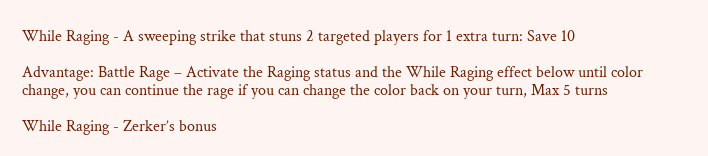While Raging - A sweeping strike that stuns 2 targeted players for 1 extra turn: Save 10

Advantage: Battle Rage – Activate the Raging status and the While Raging effect below until color change, you can continue the rage if you can change the color back on your turn, Max 5 turns

While Raging - Zerker’s bonus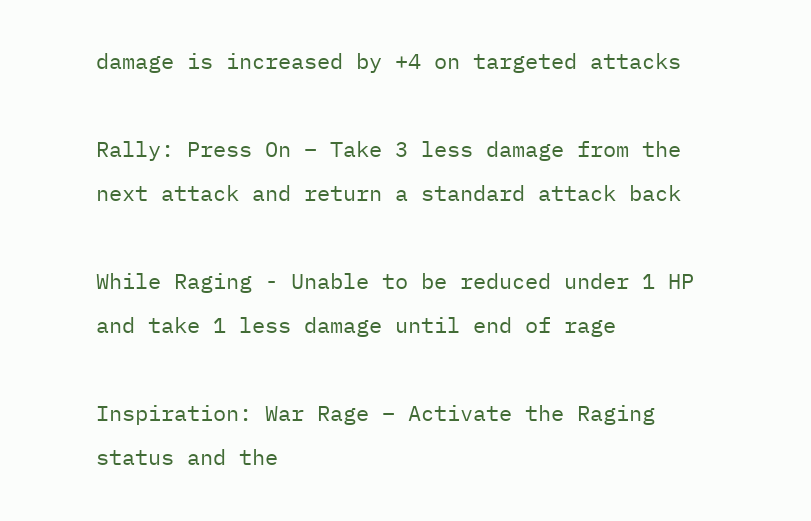damage is increased by +4 on targeted attacks

Rally: Press On – Take 3 less damage from the next attack and return a standard attack back

While Raging - Unable to be reduced under 1 HP and take 1 less damage until end of rage

Inspiration: War Rage – Activate the Raging status and the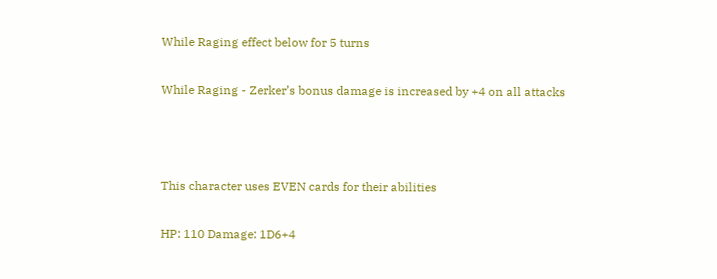While Raging effect below for 5 turns

While Raging - Zerker’s bonus damage is increased by +4 on all attacks



This character uses EVEN cards for their abilities

HP: 110 Damage: 1D6+4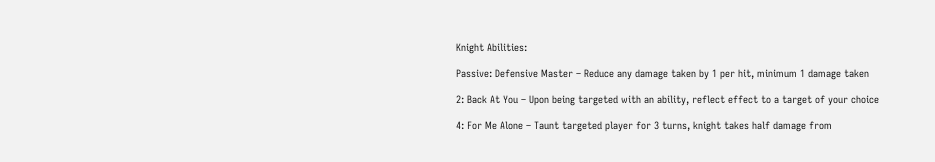Knight Abilities:

Passive: Defensive Master – Reduce any damage taken by 1 per hit, minimum 1 damage taken

2: Back At You – Upon being targeted with an ability, reflect effect to a target of your choice

4: For Me Alone – Taunt targeted player for 3 turns, knight takes half damage from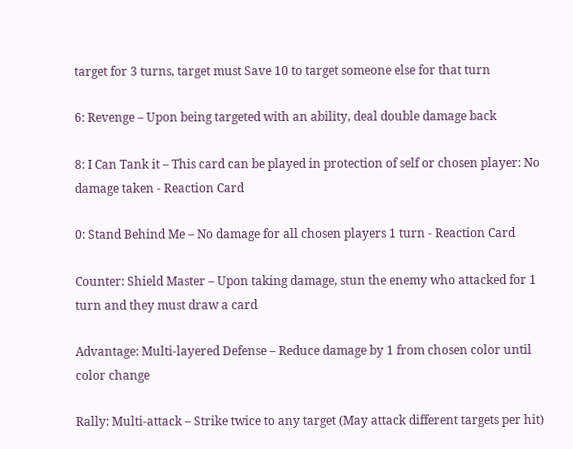target for 3 turns, target must Save 10 to target someone else for that turn

6: Revenge – Upon being targeted with an ability, deal double damage back

8: I Can Tank it – This card can be played in protection of self or chosen player: No damage taken - Reaction Card

0: Stand Behind Me – No damage for all chosen players 1 turn - Reaction Card

Counter: Shield Master – Upon taking damage, stun the enemy who attacked for 1 turn and they must draw a card

Advantage: Multi-layered Defense – Reduce damage by 1 from chosen color until color change

Rally: Multi-attack – Strike twice to any target (May attack different targets per hit)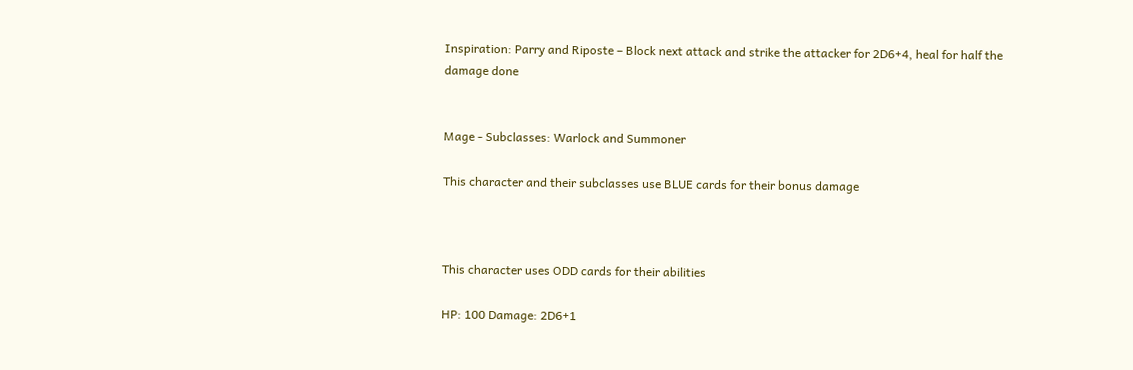Inspiration: Parry and Riposte – Block next attack and strike the attacker for 2D6+4, heal for half the damage done


Mage - Subclasses: Warlock and Summoner

This character and their subclasses use BLUE cards for their bonus damage



This character uses ODD cards for their abilities

HP: 100 Damage: 2D6+1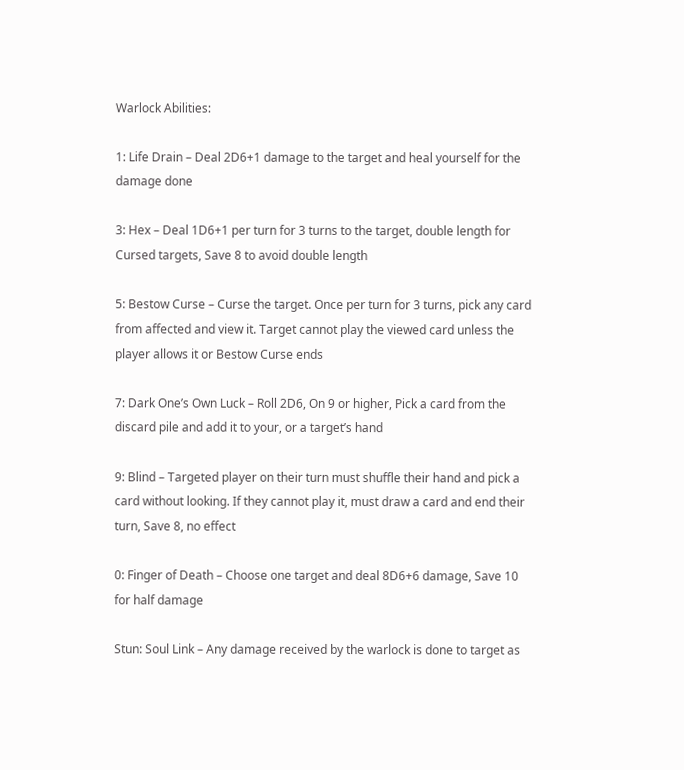Warlock Abilities:

1: Life Drain – Deal 2D6+1 damage to the target and heal yourself for the damage done

3: Hex – Deal 1D6+1 per turn for 3 turns to the target, double length for Cursed targets, Save 8 to avoid double length

5: Bestow Curse – Curse the target. Once per turn for 3 turns, pick any card from affected and view it. Target cannot play the viewed card unless the player allows it or Bestow Curse ends

7: Dark One’s Own Luck – Roll 2D6, On 9 or higher, Pick a card from the discard pile and add it to your, or a target’s hand

9: Blind – Targeted player on their turn must shuffle their hand and pick a card without looking. If they cannot play it, must draw a card and end their turn, Save 8, no effect

0: Finger of Death – Choose one target and deal 8D6+6 damage, Save 10 for half damage

Stun: Soul Link – Any damage received by the warlock is done to target as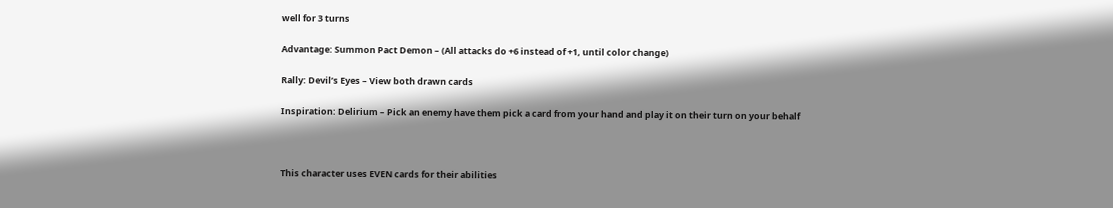well for 3 turns

Advantage: Summon Pact Demon – (All attacks do +6 instead of +1, until color change)

Rally: Devil’s Eyes – View both drawn cards

Inspiration: Delirium – Pick an enemy have them pick a card from your hand and play it on their turn on your behalf



This character uses EVEN cards for their abilities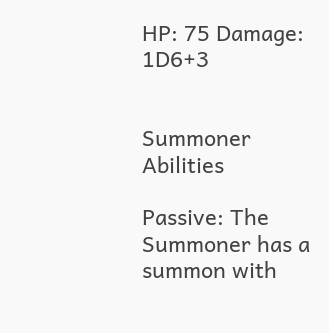HP: 75 Damage: 1D6+3


Summoner Abilities

Passive: The Summoner has a summon with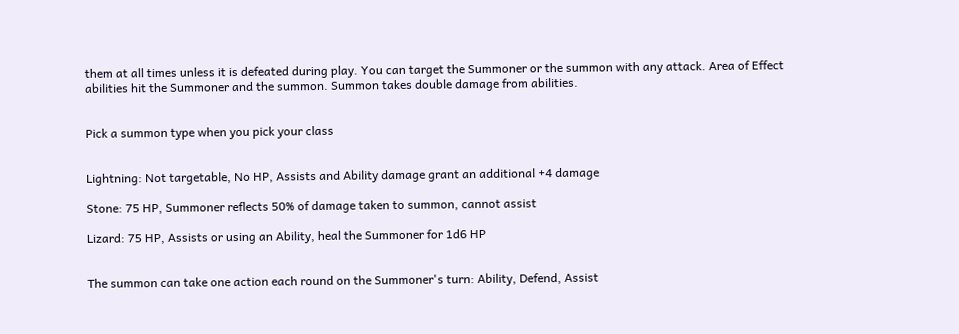them at all times unless it is defeated during play. You can target the Summoner or the summon with any attack. Area of Effect abilities hit the Summoner and the summon. Summon takes double damage from abilities.


Pick a summon type when you pick your class


Lightning: Not targetable, No HP, Assists and Ability damage grant an additional +4 damage

Stone: 75 HP, Summoner reflects 50% of damage taken to summon, cannot assist

Lizard: 75 HP, Assists or using an Ability, heal the Summoner for 1d6 HP


The summon can take one action each round on the Summoner's turn: Ability, Defend, Assist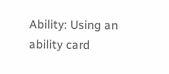Ability: Using an ability card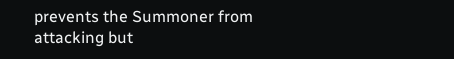prevents the Summoner from attacking but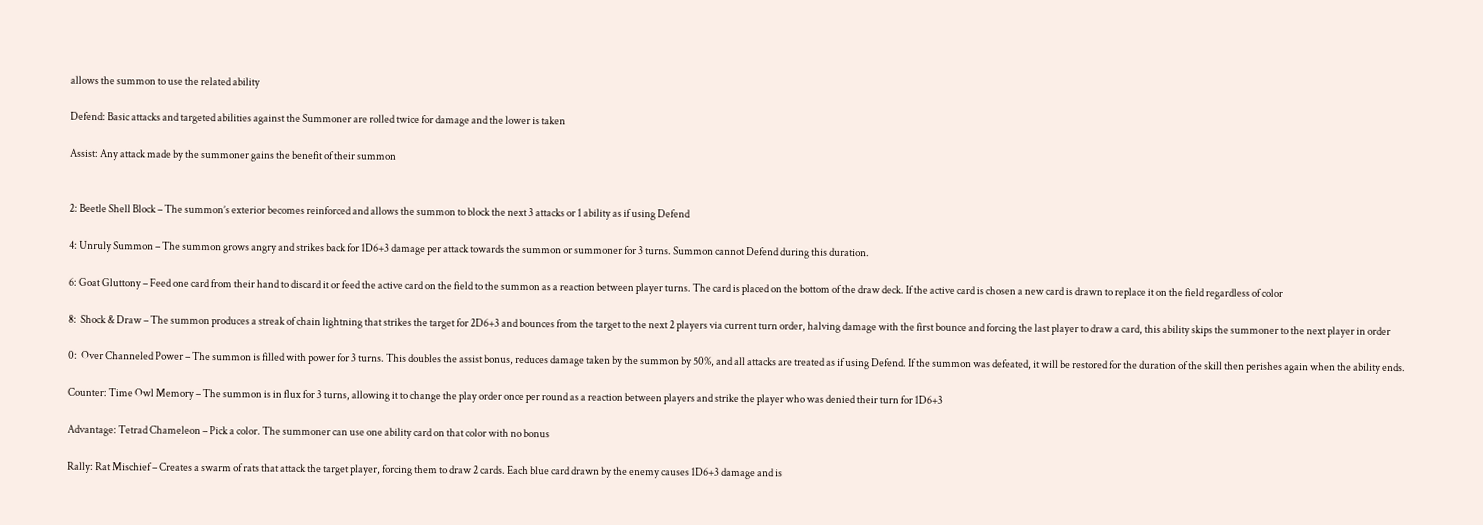allows the summon to use the related ability

Defend: Basic attacks and targeted abilities against the Summoner are rolled twice for damage and the lower is taken

Assist: Any attack made by the summoner gains the benefit of their summon


2: Beetle Shell Block – The summon’s exterior becomes reinforced and allows the summon to block the next 3 attacks or 1 ability as if using Defend

4: Unruly Summon – The summon grows angry and strikes back for 1D6+3 damage per attack towards the summon or summoner for 3 turns. Summon cannot Defend during this duration.

6: Goat Gluttony – Feed one card from their hand to discard it or feed the active card on the field to the summon as a reaction between player turns. The card is placed on the bottom of the draw deck. If the active card is chosen a new card is drawn to replace it on the field regardless of color

8:  Shock & Draw – The summon produces a streak of chain lightning that strikes the target for 2D6+3 and bounces from the target to the next 2 players via current turn order, halving damage with the first bounce and forcing the last player to draw a card, this ability skips the summoner to the next player in order

0:  Over Channeled Power – The summon is filled with power for 3 turns. This doubles the assist bonus, reduces damage taken by the summon by 50%, and all attacks are treated as if using Defend. If the summon was defeated, it will be restored for the duration of the skill then perishes again when the ability ends.

Counter: Time Owl Memory – The summon is in flux for 3 turns, allowing it to change the play order once per round as a reaction between players and strike the player who was denied their turn for 1D6+3

Advantage: Tetrad Chameleon – Pick a color. The summoner can use one ability card on that color with no bonus

Rally: Rat Mischief – Creates a swarm of rats that attack the target player, forcing them to draw 2 cards. Each blue card drawn by the enemy causes 1D6+3 damage and is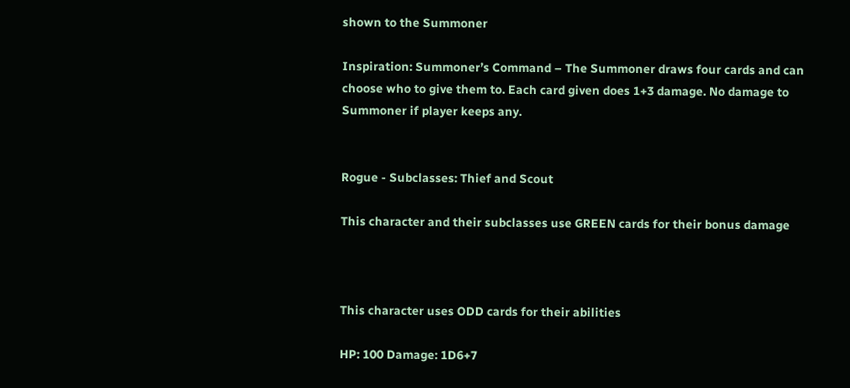shown to the Summoner

Inspiration: Summoner’s Command – The Summoner draws four cards and can choose who to give them to. Each card given does 1+3 damage. No damage to Summoner if player keeps any.


Rogue - Subclasses: Thief and Scout

This character and their subclasses use GREEN cards for their bonus damage



This character uses ODD cards for their abilities

HP: 100 Damage: 1D6+7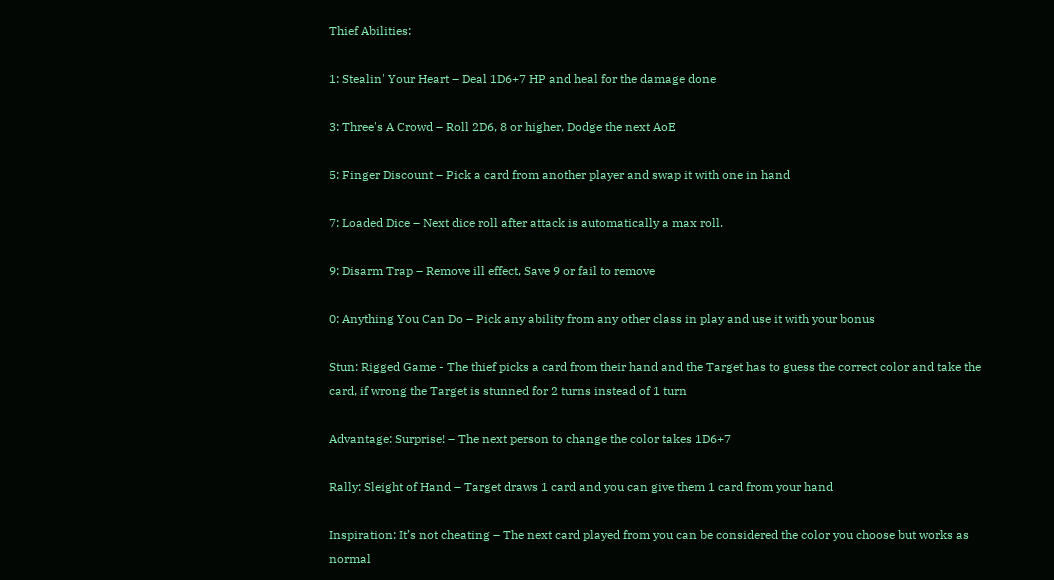Thief Abilities:

1: Stealin' Your Heart – Deal 1D6+7 HP and heal for the damage done

3: Three's A Crowd – Roll 2D6, 8 or higher, Dodge the next AoE

5: Finger Discount – Pick a card from another player and swap it with one in hand

7: Loaded Dice – Next dice roll after attack is automatically a max roll.

9: Disarm Trap – Remove ill effect, Save 9 or fail to remove

0: Anything You Can Do – Pick any ability from any other class in play and use it with your bonus

Stun: Rigged Game - The thief picks a card from their hand and the Target has to guess the correct color and take the card, if wrong the Target is stunned for 2 turns instead of 1 turn

Advantage: Surprise! – The next person to change the color takes 1D6+7

Rally: Sleight of Hand – Target draws 1 card and you can give them 1 card from your hand

Inspiration: It’s not cheating – The next card played from you can be considered the color you choose but works as normal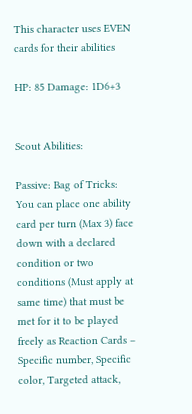This character uses EVEN cards for their abilities

HP: 85 Damage: 1D6+3


Scout Abilities:

Passive: Bag of Tricks: You can place one ability card per turn (Max 3) face down with a declared condition or two conditions (Must apply at same time) that must be met for it to be played freely as Reaction Cards – Specific number, Specific color, Targeted attack,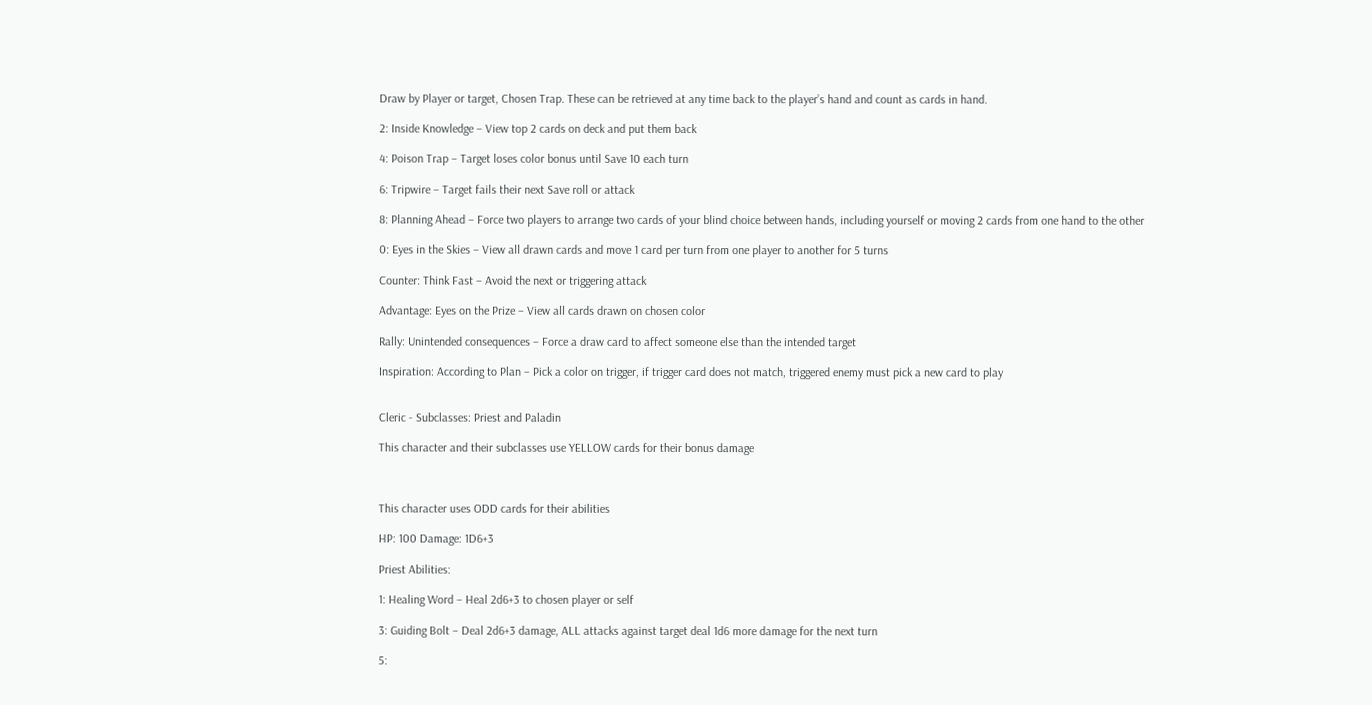Draw by Player or target, Chosen Trap. These can be retrieved at any time back to the player’s hand and count as cards in hand.

2: Inside Knowledge – View top 2 cards on deck and put them back

4: Poison Trap – Target loses color bonus until Save 10 each turn

6: Tripwire – Target fails their next Save roll or attack

8: Planning Ahead – Force two players to arrange two cards of your blind choice between hands, including yourself or moving 2 cards from one hand to the other

0: Eyes in the Skies – View all drawn cards and move 1 card per turn from one player to another for 5 turns

Counter: Think Fast – Avoid the next or triggering attack

Advantage: Eyes on the Prize – View all cards drawn on chosen color

Rally: Unintended consequences – Force a draw card to affect someone else than the intended target

Inspiration: According to Plan – Pick a color on trigger, if trigger card does not match, triggered enemy must pick a new card to play


Cleric - Subclasses: Priest and Paladin

This character and their subclasses use YELLOW cards for their bonus damage



This character uses ODD cards for their abilities

HP: 100 Damage: 1D6+3

Priest Abilities:

1: Healing Word – Heal 2d6+3 to chosen player or self

3: Guiding Bolt – Deal 2d6+3 damage, ALL attacks against target deal 1d6 more damage for the next turn

5: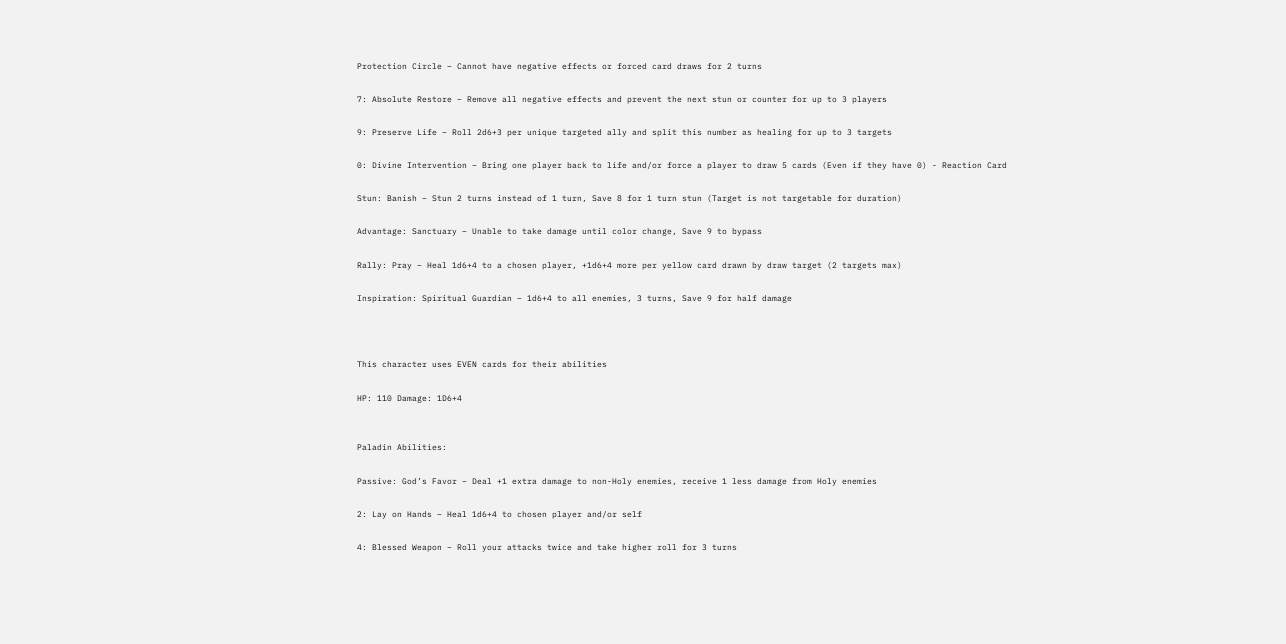Protection Circle – Cannot have negative effects or forced card draws for 2 turns

7: Absolute Restore – Remove all negative effects and prevent the next stun or counter for up to 3 players

9: Preserve Life – Roll 2d6+3 per unique targeted ally and split this number as healing for up to 3 targets

0: Divine Intervention – Bring one player back to life and/or force a player to draw 5 cards (Even if they have 0) - Reaction Card

Stun: Banish – Stun 2 turns instead of 1 turn, Save 8 for 1 turn stun (Target is not targetable for duration)

Advantage: Sanctuary – Unable to take damage until color change, Save 9 to bypass

Rally: Pray – Heal 1d6+4 to a chosen player, +1d6+4 more per yellow card drawn by draw target (2 targets max)

Inspiration: Spiritual Guardian – 1d6+4 to all enemies, 3 turns, Save 9 for half damage



This character uses EVEN cards for their abilities

HP: 110 Damage: 1D6+4


Paladin Abilities:

Passive: God’s Favor – Deal +1 extra damage to non-Holy enemies, receive 1 less damage from Holy enemies

2: Lay on Hands – Heal 1d6+4 to chosen player and/or self

4: Blessed Weapon – Roll your attacks twice and take higher roll for 3 turns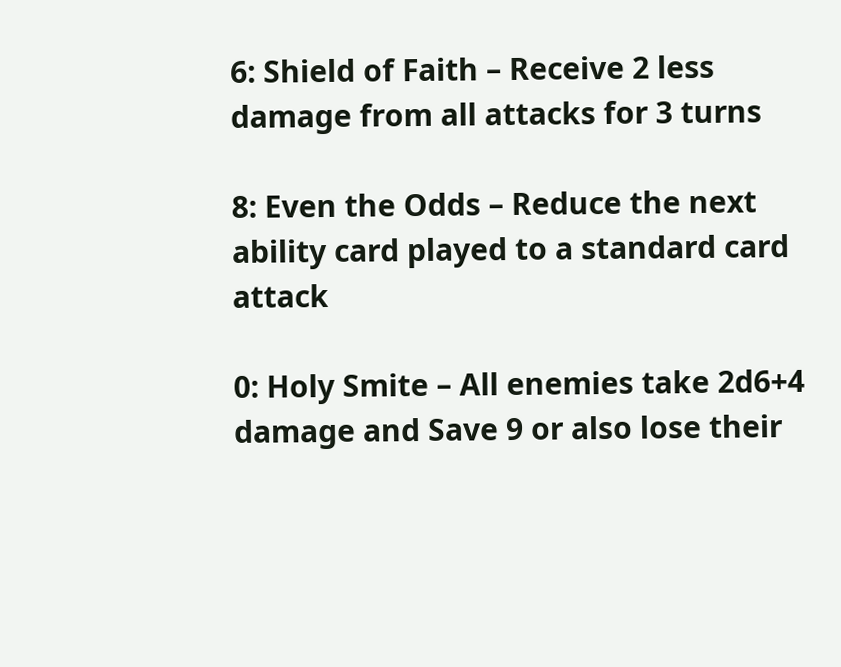6: Shield of Faith – Receive 2 less damage from all attacks for 3 turns

8: Even the Odds – Reduce the next ability card played to a standard card attack

0: Holy Smite – All enemies take 2d6+4 damage and Save 9 or also lose their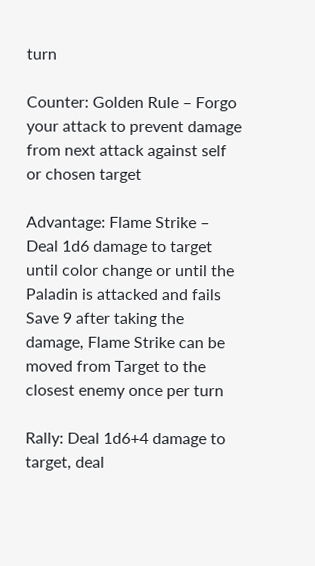turn

Counter: Golden Rule – Forgo your attack to prevent damage from next attack against self or chosen target

Advantage: Flame Strike – Deal 1d6 damage to target until color change or until the Paladin is attacked and fails Save 9 after taking the damage, Flame Strike can be moved from Target to the closest enemy once per turn

Rally: Deal 1d6+4 damage to target, deal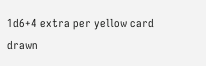1d6+4 extra per yellow card drawn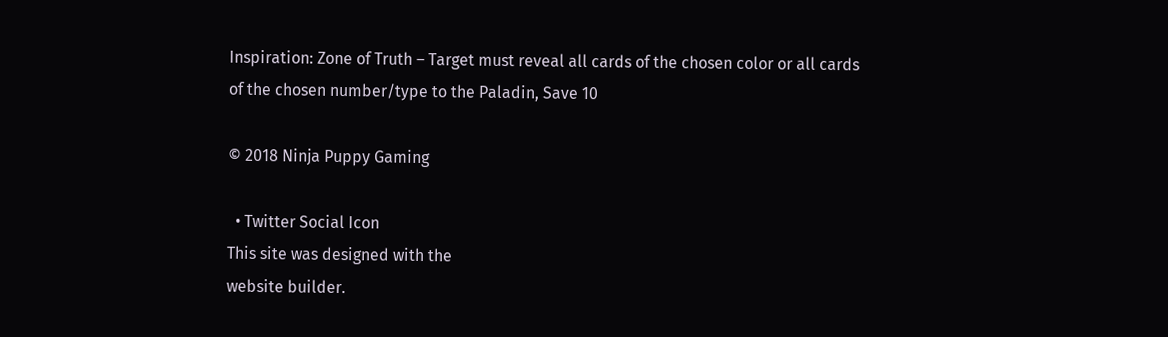Inspiration: Zone of Truth – Target must reveal all cards of the chosen color or all cards of the chosen number/type to the Paladin, Save 10

© 2018 Ninja Puppy Gaming

  • Twitter Social Icon
This site was designed with the
website builder.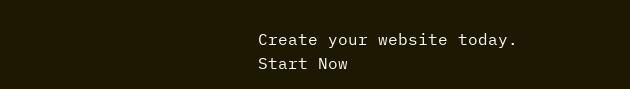Create your website today.
Start Now